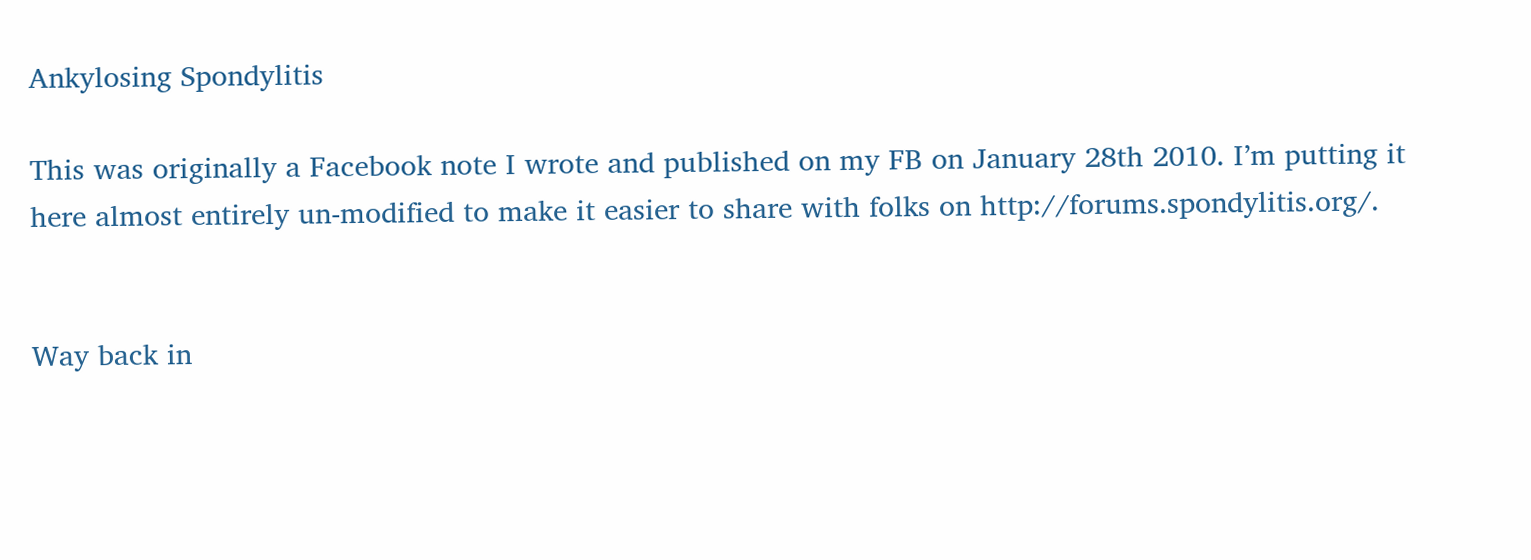Ankylosing Spondylitis

This was originally a Facebook note I wrote and published on my FB on January 28th 2010. I’m putting it here almost entirely un-modified to make it easier to share with folks on http://forums.spondylitis.org/.


Way back in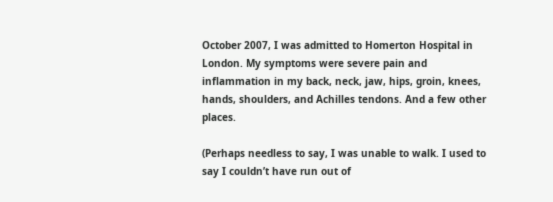October 2007, I was admitted to Homerton Hospital in London. My symptoms were severe pain and inflammation in my back, neck, jaw, hips, groin, knees, hands, shoulders, and Achilles tendons. And a few other places.

(Perhaps needless to say, I was unable to walk. I used to say I couldn’t have run out of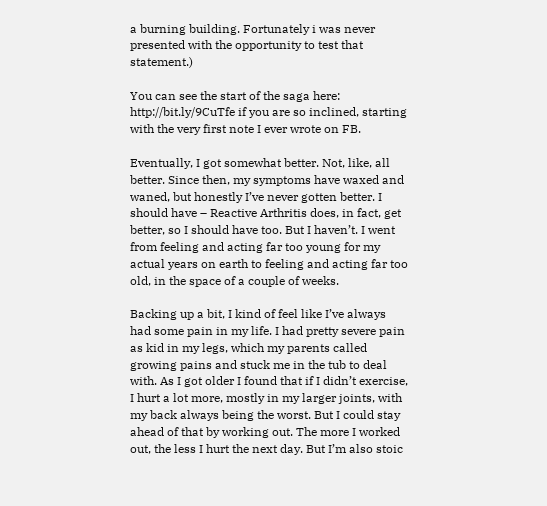a burning building. Fortunately i was never presented with the opportunity to test that statement.)

You can see the start of the saga here: http://bit.ly/9CuTfe if you are so inclined, starting with the very first note I ever wrote on FB.

Eventually, I got somewhat better. Not, like, all better. Since then, my symptoms have waxed and waned, but honestly I’ve never gotten better. I should have – Reactive Arthritis does, in fact, get better, so I should have too. But I haven’t. I went from feeling and acting far too young for my actual years on earth to feeling and acting far too old, in the space of a couple of weeks.

Backing up a bit, I kind of feel like I’ve always had some pain in my life. I had pretty severe pain as kid in my legs, which my parents called growing pains and stuck me in the tub to deal with. As I got older I found that if I didn’t exercise, I hurt a lot more, mostly in my larger joints, with my back always being the worst. But I could stay ahead of that by working out. The more I worked out, the less I hurt the next day. But I’m also stoic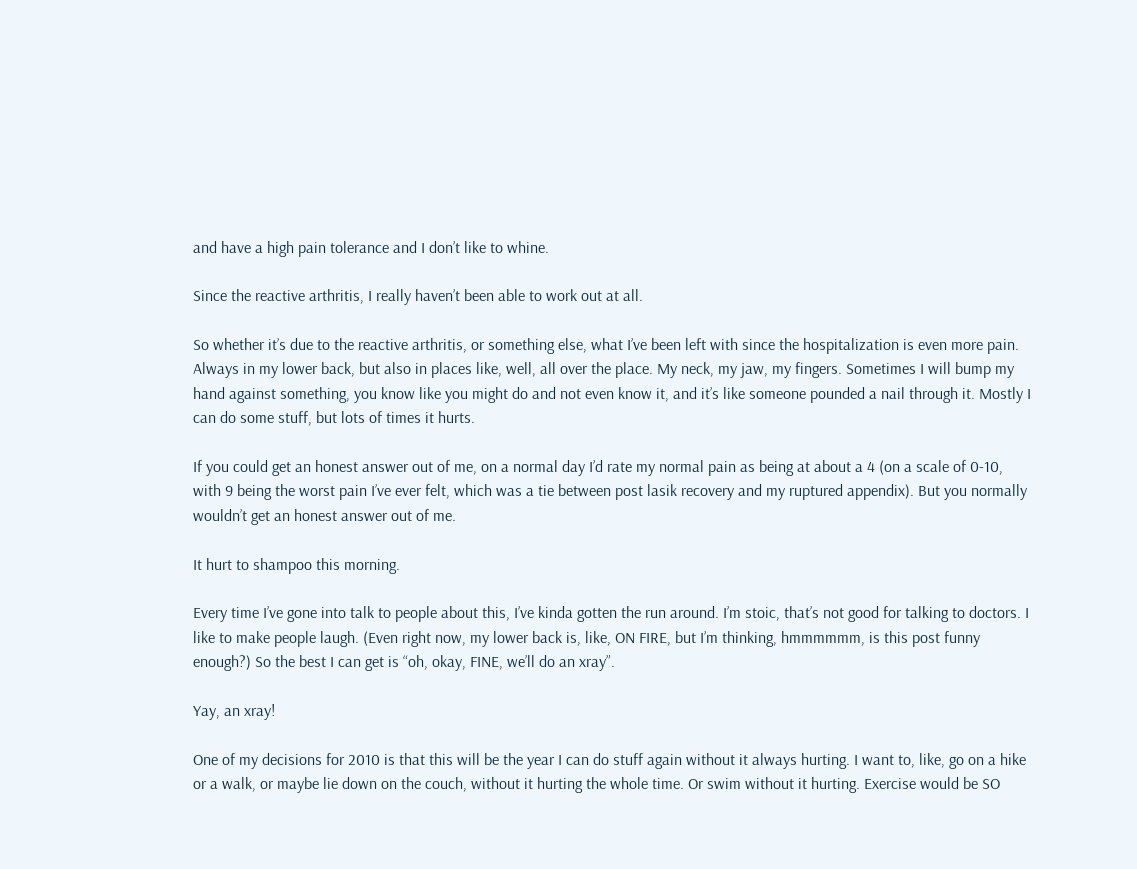and have a high pain tolerance and I don’t like to whine.

Since the reactive arthritis, I really haven’t been able to work out at all.

So whether it’s due to the reactive arthritis, or something else, what I’ve been left with since the hospitalization is even more pain. Always in my lower back, but also in places like, well, all over the place. My neck, my jaw, my fingers. Sometimes I will bump my hand against something, you know like you might do and not even know it, and it’s like someone pounded a nail through it. Mostly I can do some stuff, but lots of times it hurts.

If you could get an honest answer out of me, on a normal day I’d rate my normal pain as being at about a 4 (on a scale of 0-10, with 9 being the worst pain I’ve ever felt, which was a tie between post lasik recovery and my ruptured appendix). But you normally wouldn’t get an honest answer out of me.

It hurt to shampoo this morning.

Every time I’ve gone into talk to people about this, I’ve kinda gotten the run around. I’m stoic, that’s not good for talking to doctors. I like to make people laugh. (Even right now, my lower back is, like, ON FIRE, but I’m thinking, hmmmmmm, is this post funny enough?) So the best I can get is “oh, okay, FINE, we’ll do an xray”.

Yay, an xray!

One of my decisions for 2010 is that this will be the year I can do stuff again without it always hurting. I want to, like, go on a hike or a walk, or maybe lie down on the couch, without it hurting the whole time. Or swim without it hurting. Exercise would be SO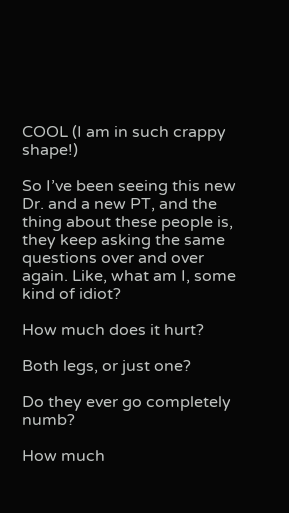COOL (I am in such crappy shape!)

So I’ve been seeing this new Dr. and a new PT, and the thing about these people is, they keep asking the same questions over and over again. Like, what am I, some kind of idiot?

How much does it hurt?

Both legs, or just one?

Do they ever go completely numb?

How much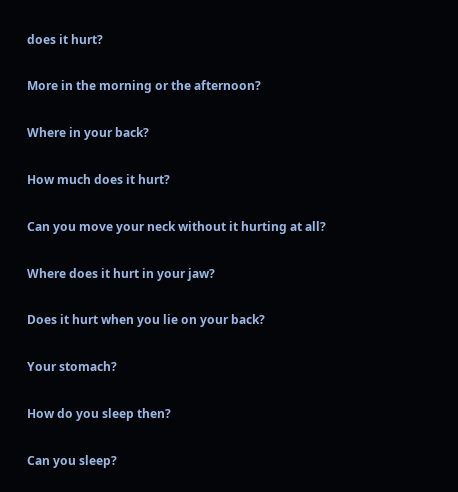does it hurt?

More in the morning or the afternoon?

Where in your back?

How much does it hurt?

Can you move your neck without it hurting at all?

Where does it hurt in your jaw?

Does it hurt when you lie on your back?

Your stomach?

How do you sleep then?

Can you sleep?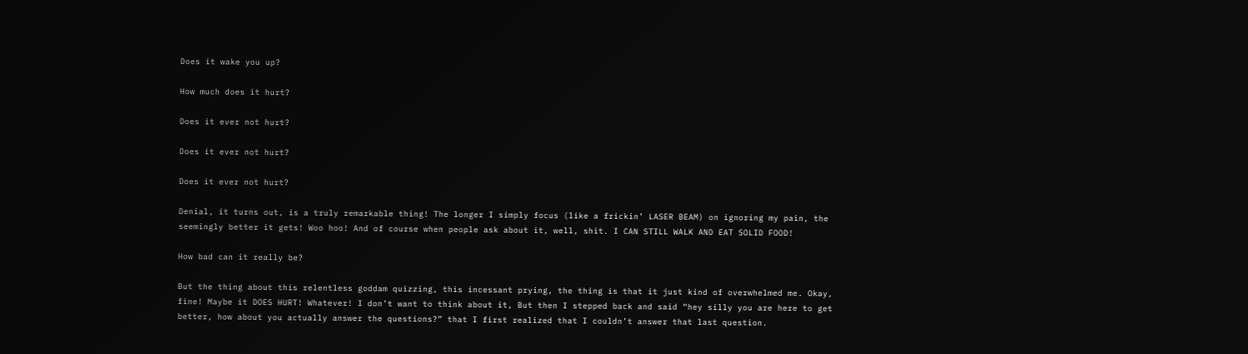Does it wake you up?

How much does it hurt?

Does it ever not hurt?

Does it ever not hurt?

Does it ever not hurt?

Denial, it turns out, is a truly remarkable thing! The longer I simply focus (like a frickin’ LASER BEAM) on ignoring my pain, the seemingly better it gets! Woo hoo! And of course when people ask about it, well, shit. I CAN STILL WALK AND EAT SOLID FOOD!

How bad can it really be?

But the thing about this relentless goddam quizzing, this incessant prying, the thing is that it just kind of overwhelmed me. Okay, fine! Maybe it DOES HURT! Whatever! I don’t want to think about it, But then I stepped back and said “hey silly you are here to get better, how about you actually answer the questions?” that I first realized that I couldn’t answer that last question.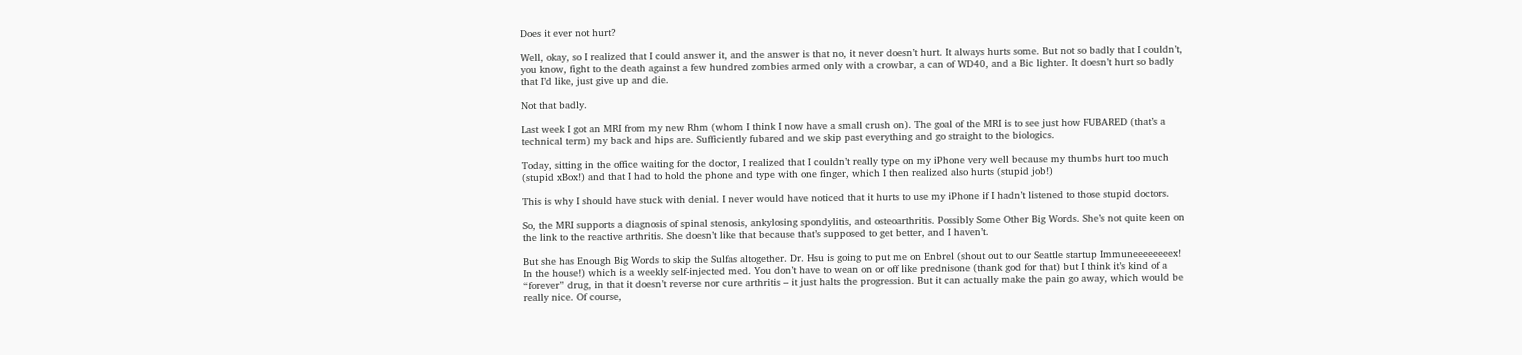Does it ever not hurt?

Well, okay, so I realized that I could answer it, and the answer is that no, it never doesn’t hurt. It always hurts some. But not so badly that I couldn’t, you know, fight to the death against a few hundred zombies armed only with a crowbar, a can of WD40, and a Bic lighter. It doesn’t hurt so badly that I’d like, just give up and die.

Not that badly.

Last week I got an MRI from my new Rhm (whom I think I now have a small crush on). The goal of the MRI is to see just how FUBARED (that’s a technical term) my back and hips are. Sufficiently fubared and we skip past everything and go straight to the biologics.

Today, sitting in the office waiting for the doctor, I realized that I couldn’t really type on my iPhone very well because my thumbs hurt too much (stupid xBox!) and that I had to hold the phone and type with one finger, which I then realized also hurts (stupid job!)

This is why I should have stuck with denial. I never would have noticed that it hurts to use my iPhone if I hadn’t listened to those stupid doctors.

So, the MRI supports a diagnosis of spinal stenosis, ankylosing spondylitis, and osteoarthritis. Possibly Some Other Big Words. She’s not quite keen on the link to the reactive arthritis. She doesn’t like that because that’s supposed to get better, and I haven’t.

But she has Enough Big Words to skip the Sulfas altogether. Dr. Hsu is going to put me on Enbrel (shout out to our Seattle startup Immuneeeeeeeex! In the house!) which is a weekly self-injected med. You don’t have to wean on or off like prednisone (thank god for that) but I think it’s kind of a “forever” drug, in that it doesn’t reverse nor cure arthritis – it just halts the progression. But it can actually make the pain go away, which would be really nice. Of course,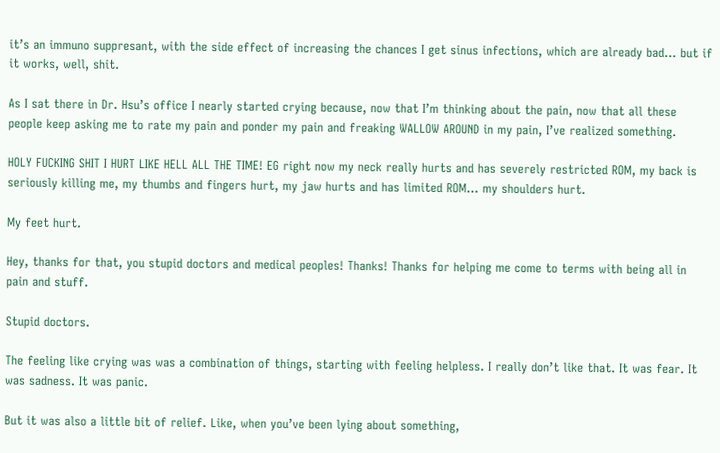it’s an immuno suppresant, with the side effect of increasing the chances I get sinus infections, which are already bad… but if it works, well, shit.

As I sat there in Dr. Hsu’s office I nearly started crying because, now that I’m thinking about the pain, now that all these people keep asking me to rate my pain and ponder my pain and freaking WALLOW AROUND in my pain, I’ve realized something.

HOLY FUCKING SHIT I HURT LIKE HELL ALL THE TIME! EG right now my neck really hurts and has severely restricted ROM, my back is seriously killing me, my thumbs and fingers hurt, my jaw hurts and has limited ROM… my shoulders hurt.

My feet hurt.

Hey, thanks for that, you stupid doctors and medical peoples! Thanks! Thanks for helping me come to terms with being all in pain and stuff.

Stupid doctors.

The feeling like crying was was a combination of things, starting with feeling helpless. I really don’t like that. It was fear. It was sadness. It was panic.

But it was also a little bit of relief. Like, when you’ve been lying about something,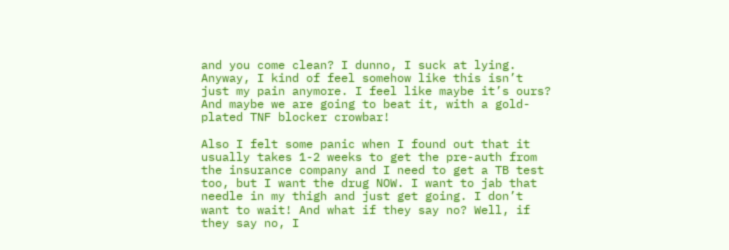and you come clean? I dunno, I suck at lying. Anyway, I kind of feel somehow like this isn’t just my pain anymore. I feel like maybe it’s ours? And maybe we are going to beat it, with a gold-plated TNF blocker crowbar!

Also I felt some panic when I found out that it usually takes 1-2 weeks to get the pre-auth from the insurance company and I need to get a TB test too, but I want the drug NOW. I want to jab that needle in my thigh and just get going. I don’t want to wait! And what if they say no? Well, if they say no, I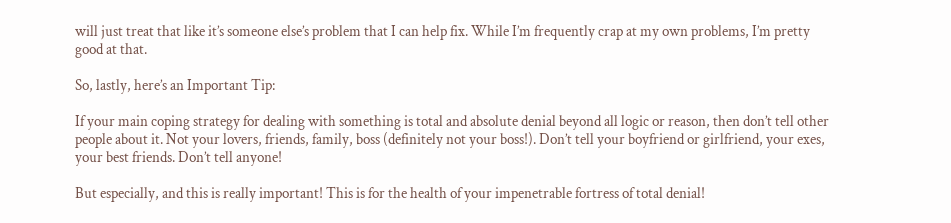will just treat that like it’s someone else’s problem that I can help fix. While I’m frequently crap at my own problems, I’m pretty good at that.

So, lastly, here’s an Important Tip:

If your main coping strategy for dealing with something is total and absolute denial beyond all logic or reason, then don’t tell other people about it. Not your lovers, friends, family, boss (definitely not your boss!). Don’t tell your boyfriend or girlfriend, your exes, your best friends. Don’t tell anyone!

But especially, and this is really important! This is for the health of your impenetrable fortress of total denial!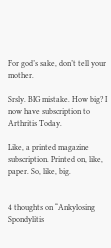For god’s sake, don’t tell your mother.

Srsly. BIG mistake. How big? I now have subscription to Arthritis Today.

Like, a printed magazine subscription. Printed on, like, paper. So, like, big.


4 thoughts on “Ankylosing Spondylitis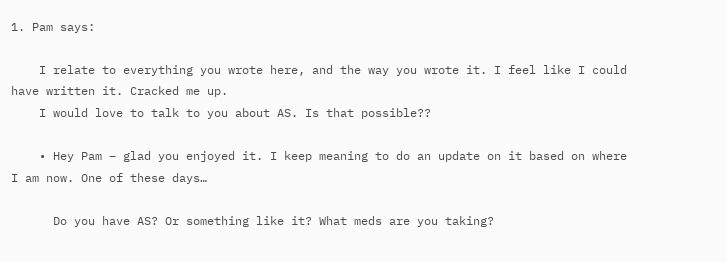1. Pam says:

    I relate to everything you wrote here, and the way you wrote it. I feel like I could have written it. Cracked me up.
    I would love to talk to you about AS. Is that possible??

    • Hey Pam – glad you enjoyed it. I keep meaning to do an update on it based on where I am now. One of these days…

      Do you have AS? Or something like it? What meds are you taking?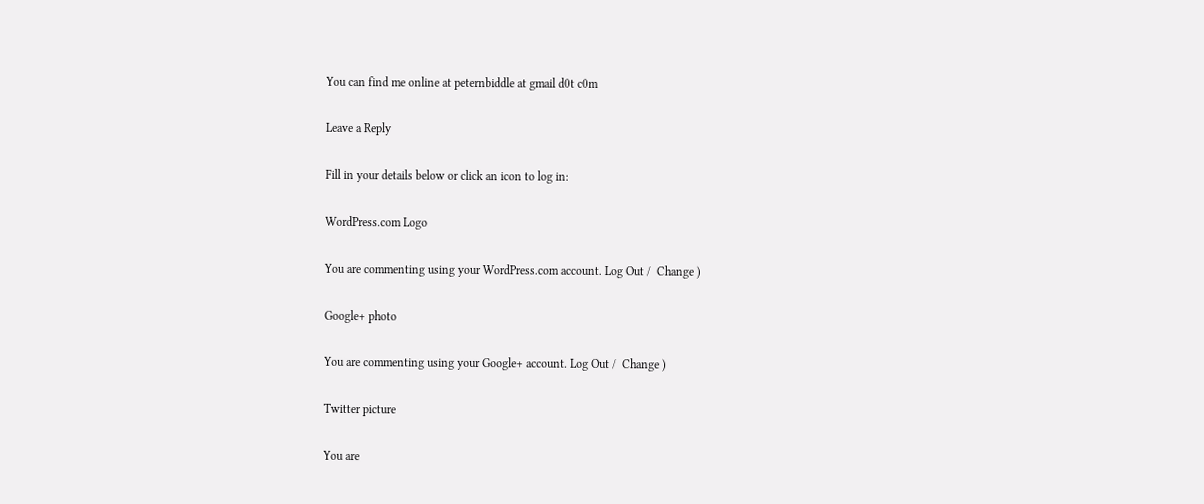You can find me online at peternbiddle at gmail d0t c0m

Leave a Reply

Fill in your details below or click an icon to log in:

WordPress.com Logo

You are commenting using your WordPress.com account. Log Out /  Change )

Google+ photo

You are commenting using your Google+ account. Log Out /  Change )

Twitter picture

You are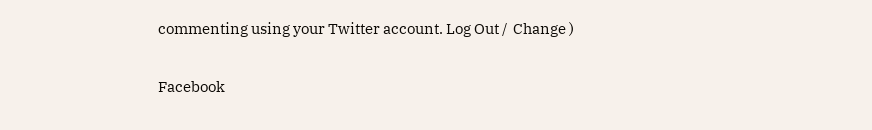commenting using your Twitter account. Log Out /  Change )

Facebook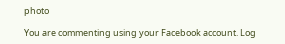photo

You are commenting using your Facebook account. Log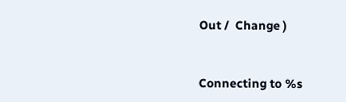Out /  Change )


Connecting to %s